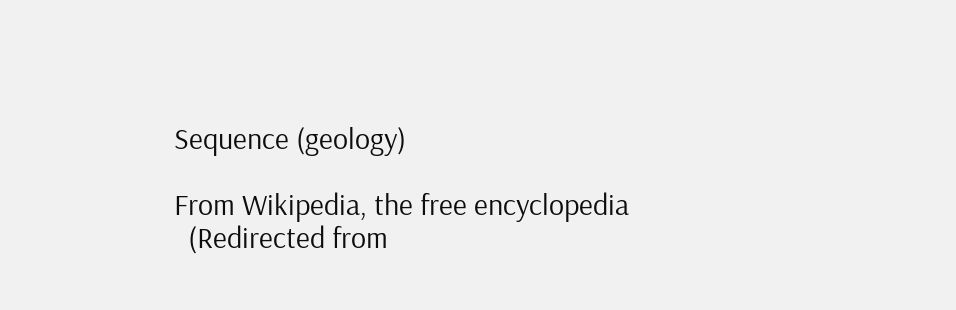Sequence (geology)

From Wikipedia, the free encyclopedia
  (Redirected from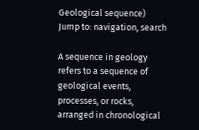Geological sequence)
Jump to: navigation, search

A sequence in geology refers to a sequence of geological events, processes, or rocks, arranged in chronological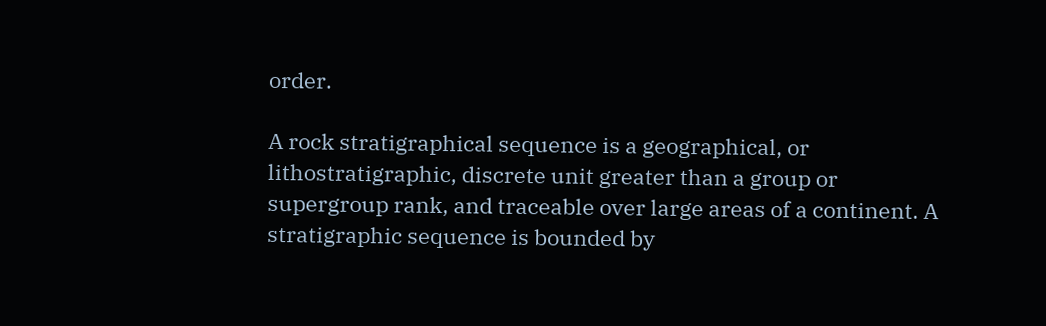order.

A rock stratigraphical sequence is a geographical, or lithostratigraphic, discrete unit greater than a group or supergroup rank, and traceable over large areas of a continent. A stratigraphic sequence is bounded by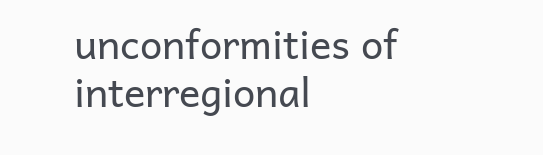unconformities of interregional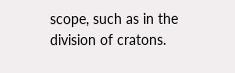scope, such as in the division of cratons.